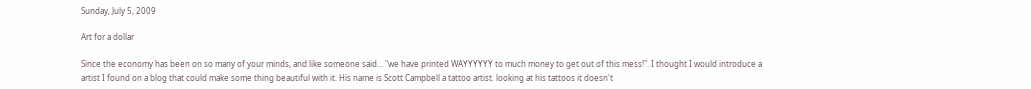Sunday, July 5, 2009

Art for a dollar

Since the economy has been on so many of your minds, and like someone said... "we have printed WAYYYYYY to much money to get out of this mess!". I thought I would introduce a artist I found on a blog that could make some thing beautiful with it. His name is Scott Campbell a tattoo artist. looking at his tattoos it doesn't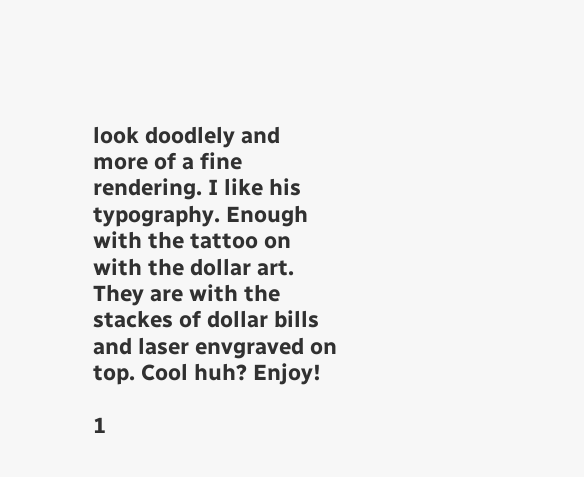look doodlely and more of a fine rendering. I like his typography. Enough with the tattoo on with the dollar art. They are with the stackes of dollar bills and laser envgraved on top. Cool huh? Enjoy!

1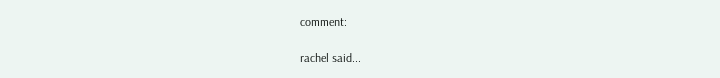comment:

rachel said...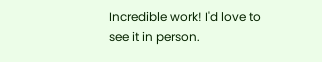Incredible work! I'd love to see it in person.